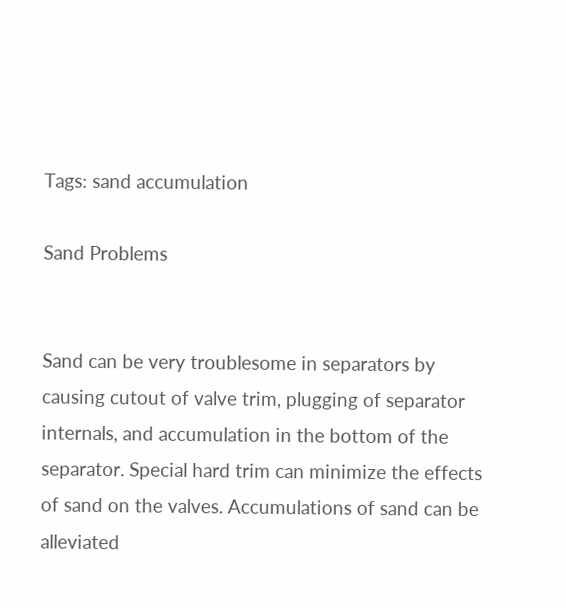Tags: sand accumulation

Sand Problems


Sand can be very troublesome in separators by causing cutout of valve trim, plugging of separator internals, and accumulation in the bottom of the separator. Special hard trim can minimize the effects of sand on the valves. Accumulations of sand can be alleviated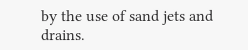by the use of sand jets and drains.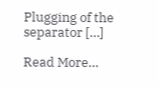Plugging of the separator […]

Read More…